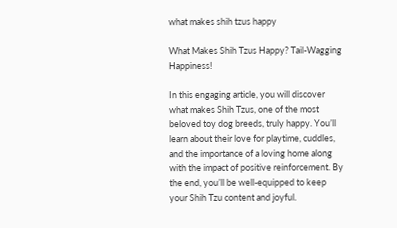what makes shih tzus happy

What Makes Shih Tzus Happy? Tail-Wagging Happiness!

In this engaging article, you will discover what makes Shih Tzus, one of the most beloved toy dog breeds, truly happy. You’ll learn about their love for playtime, cuddles, and the importance of a loving home along with the impact of positive reinforcement. By the end, you’ll be well-equipped to keep your Shih Tzu content and joyful.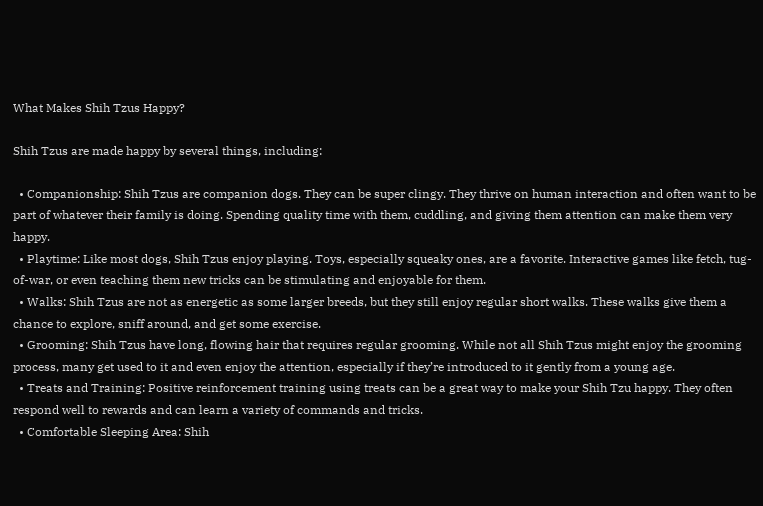What Makes Shih Tzus Happy?

Shih Tzus are made happy by several things, including:

  • Companionship: Shih Tzus are companion dogs. They can be super clingy. They thrive on human interaction and often want to be part of whatever their family is doing. Spending quality time with them, cuddling, and giving them attention can make them very happy.
  • Playtime: Like most dogs, Shih Tzus enjoy playing. Toys, especially squeaky ones, are a favorite. Interactive games like fetch, tug-of-war, or even teaching them new tricks can be stimulating and enjoyable for them.
  • Walks: Shih Tzus are not as energetic as some larger breeds, but they still enjoy regular short walks. These walks give them a chance to explore, sniff around, and get some exercise.
  • Grooming: Shih Tzus have long, flowing hair that requires regular grooming. While not all Shih Tzus might enjoy the grooming process, many get used to it and even enjoy the attention, especially if they’re introduced to it gently from a young age.
  • Treats and Training: Positive reinforcement training using treats can be a great way to make your Shih Tzu happy. They often respond well to rewards and can learn a variety of commands and tricks.
  • Comfortable Sleeping Area: Shih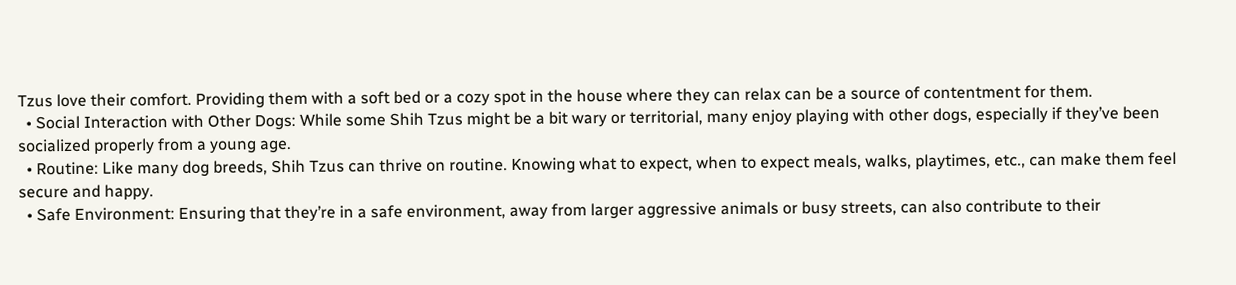Tzus love their comfort. Providing them with a soft bed or a cozy spot in the house where they can relax can be a source of contentment for them.
  • Social Interaction with Other Dogs: While some Shih Tzus might be a bit wary or territorial, many enjoy playing with other dogs, especially if they’ve been socialized properly from a young age.
  • Routine: Like many dog breeds, Shih Tzus can thrive on routine. Knowing what to expect, when to expect meals, walks, playtimes, etc., can make them feel secure and happy.
  • Safe Environment: Ensuring that they’re in a safe environment, away from larger aggressive animals or busy streets, can also contribute to their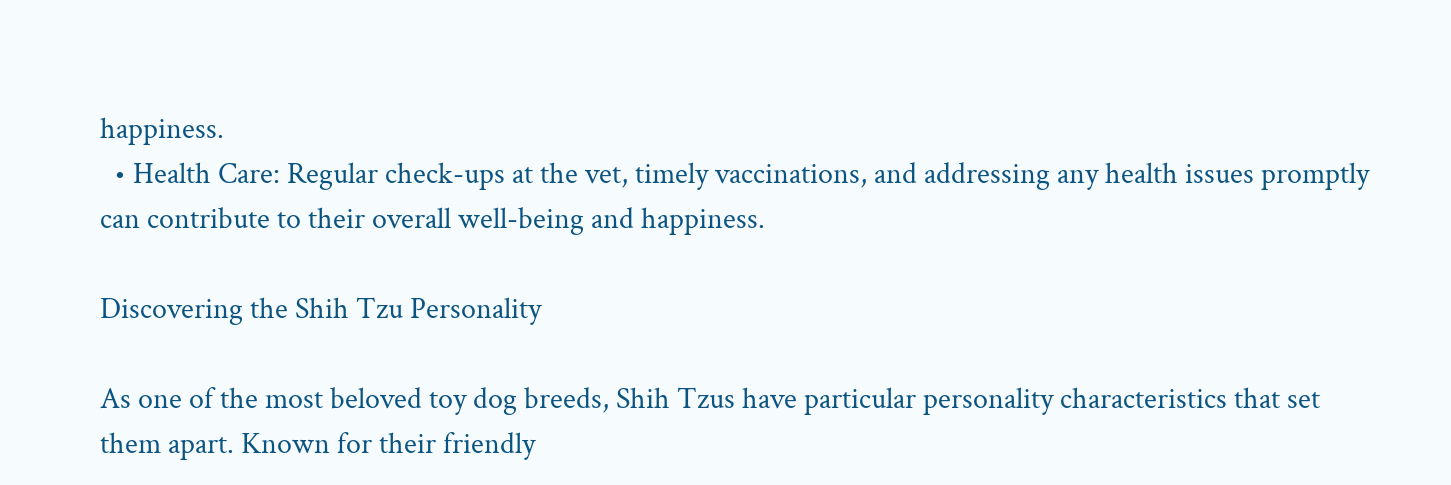happiness.
  • Health Care: Regular check-ups at the vet, timely vaccinations, and addressing any health issues promptly can contribute to their overall well-being and happiness.

Discovering the Shih Tzu Personality

As one of the most beloved toy dog breeds, Shih Tzus have particular personality characteristics that set them apart. Known for their friendly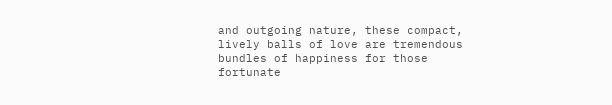and outgoing nature, these compact, lively balls of love are tremendous bundles of happiness for those fortunate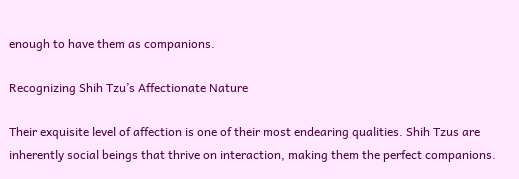enough to have them as companions.

Recognizing Shih Tzu’s Affectionate Nature

Their exquisite level of affection is one of their most endearing qualities. Shih Tzus are inherently social beings that thrive on interaction, making them the perfect companions.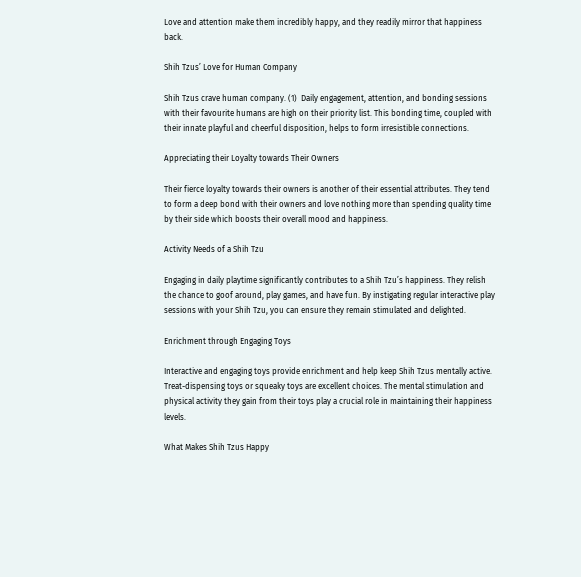Love and attention make them incredibly happy, and they readily mirror that happiness back.

Shih Tzus’ Love for Human Company

Shih Tzus crave human company. (1)  Daily engagement, attention, and bonding sessions with their favourite humans are high on their priority list. This bonding time, coupled with their innate playful and cheerful disposition, helps to form irresistible connections.

Appreciating their Loyalty towards Their Owners

Their fierce loyalty towards their owners is another of their essential attributes. They tend to form a deep bond with their owners and love nothing more than spending quality time by their side which boosts their overall mood and happiness.

Activity Needs of a Shih Tzu

Engaging in daily playtime significantly contributes to a Shih Tzu’s happiness. They relish the chance to goof around, play games, and have fun. By instigating regular interactive play sessions with your Shih Tzu, you can ensure they remain stimulated and delighted.

Enrichment through Engaging Toys

Interactive and engaging toys provide enrichment and help keep Shih Tzus mentally active. Treat-dispensing toys or squeaky toys are excellent choices. The mental stimulation and physical activity they gain from their toys play a crucial role in maintaining their happiness levels.

What Makes Shih Tzus Happy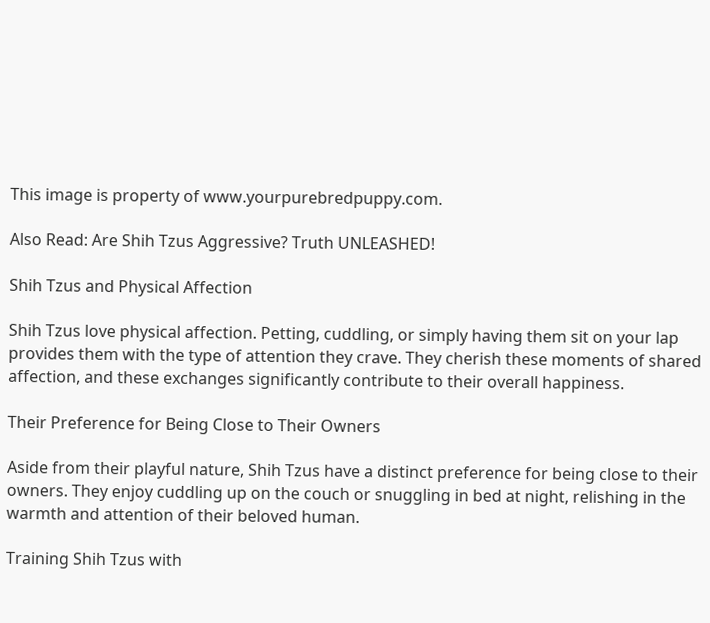This image is property of www.yourpurebredpuppy.com.

Also Read: Are Shih Tzus Aggressive? Truth UNLEASHED!

Shih Tzus and Physical Affection

Shih Tzus love physical affection. Petting, cuddling, or simply having them sit on your lap provides them with the type of attention they crave. They cherish these moments of shared affection, and these exchanges significantly contribute to their overall happiness.

Their Preference for Being Close to Their Owners

Aside from their playful nature, Shih Tzus have a distinct preference for being close to their owners. They enjoy cuddling up on the couch or snuggling in bed at night, relishing in the warmth and attention of their beloved human.

Training Shih Tzus with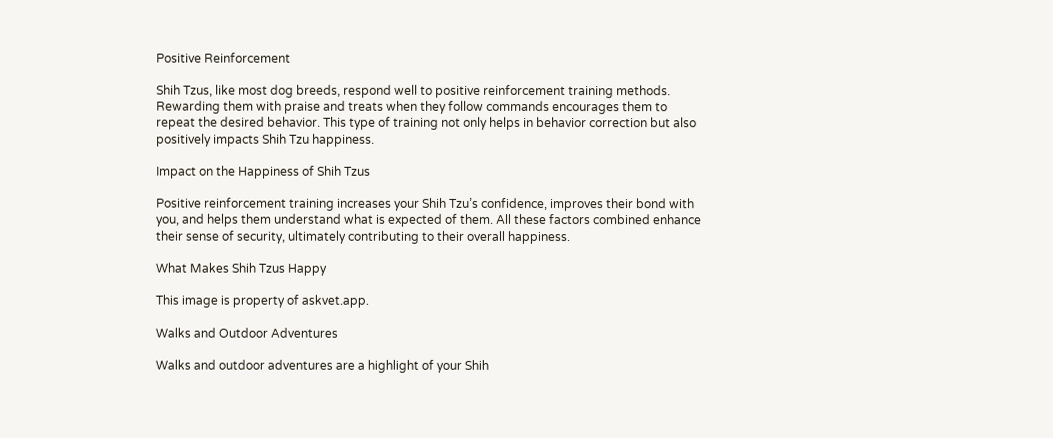Positive Reinforcement

Shih Tzus, like most dog breeds, respond well to positive reinforcement training methods. Rewarding them with praise and treats when they follow commands encourages them to repeat the desired behavior. This type of training not only helps in behavior correction but also positively impacts Shih Tzu happiness.

Impact on the Happiness of Shih Tzus

Positive reinforcement training increases your Shih Tzu’s confidence, improves their bond with you, and helps them understand what is expected of them. All these factors combined enhance their sense of security, ultimately contributing to their overall happiness.

What Makes Shih Tzus Happy

This image is property of askvet.app.

Walks and Outdoor Adventures

Walks and outdoor adventures are a highlight of your Shih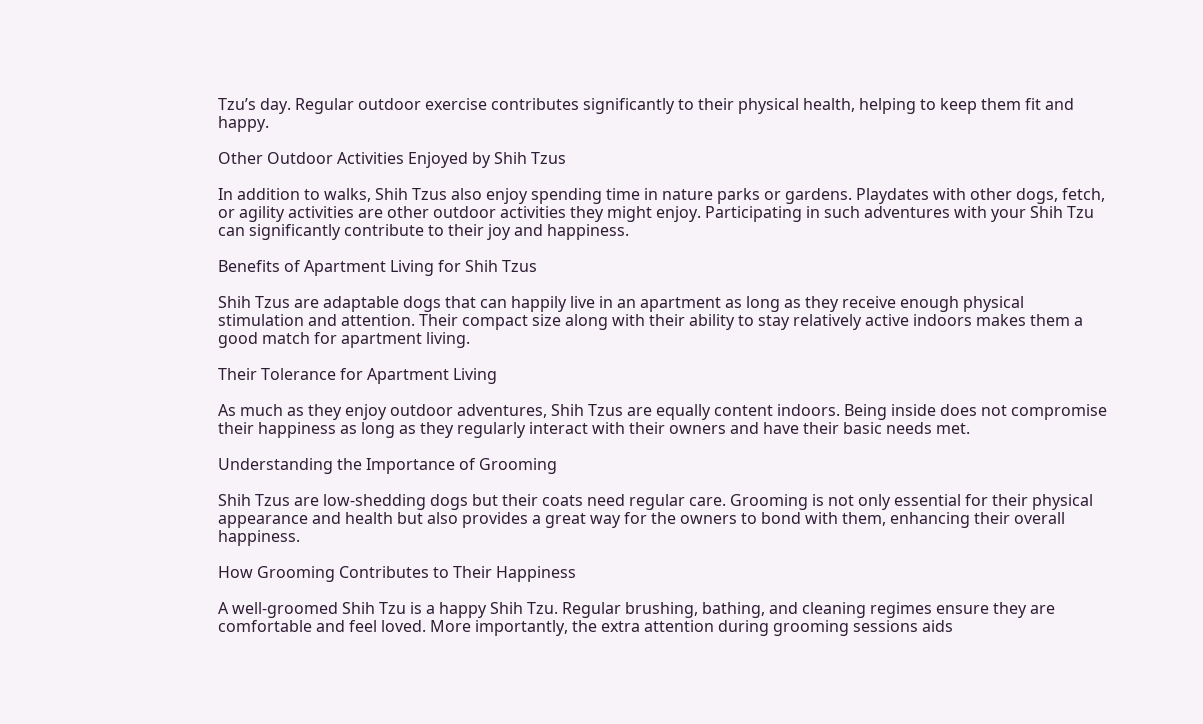Tzu’s day. Regular outdoor exercise contributes significantly to their physical health, helping to keep them fit and happy.

Other Outdoor Activities Enjoyed by Shih Tzus

In addition to walks, Shih Tzus also enjoy spending time in nature parks or gardens. Playdates with other dogs, fetch, or agility activities are other outdoor activities they might enjoy. Participating in such adventures with your Shih Tzu can significantly contribute to their joy and happiness.

Benefits of Apartment Living for Shih Tzus

Shih Tzus are adaptable dogs that can happily live in an apartment as long as they receive enough physical stimulation and attention. Their compact size along with their ability to stay relatively active indoors makes them a good match for apartment living.

Their Tolerance for Apartment Living

As much as they enjoy outdoor adventures, Shih Tzus are equally content indoors. Being inside does not compromise their happiness as long as they regularly interact with their owners and have their basic needs met.

Understanding the Importance of Grooming

Shih Tzus are low-shedding dogs but their coats need regular care. Grooming is not only essential for their physical appearance and health but also provides a great way for the owners to bond with them, enhancing their overall happiness.

How Grooming Contributes to Their Happiness

A well-groomed Shih Tzu is a happy Shih Tzu. Regular brushing, bathing, and cleaning regimes ensure they are comfortable and feel loved. More importantly, the extra attention during grooming sessions aids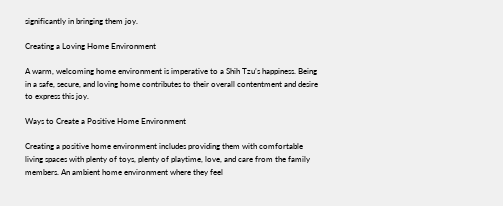significantly in bringing them joy.

Creating a Loving Home Environment

A warm, welcoming home environment is imperative to a Shih Tzu’s happiness. Being in a safe, secure, and loving home contributes to their overall contentment and desire to express this joy.

Ways to Create a Positive Home Environment

Creating a positive home environment includes providing them with comfortable living spaces with plenty of toys, plenty of playtime, love, and care from the family members. An ambient home environment where they feel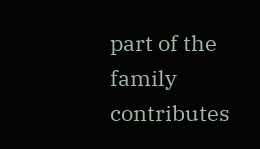part of the family contributes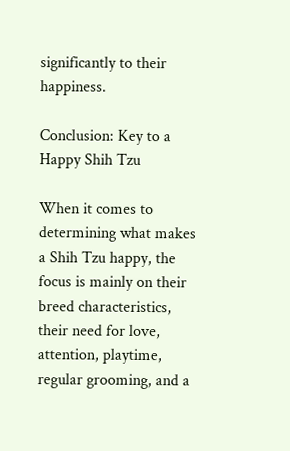significantly to their happiness.

Conclusion: Key to a Happy Shih Tzu

When it comes to determining what makes a Shih Tzu happy, the focus is mainly on their breed characteristics, their need for love, attention, playtime, regular grooming, and a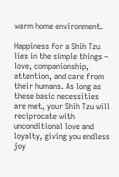warm home environment.

Happiness for a Shih Tzu lies in the simple things – love, companionship, attention, and care from their humans. As long as these basic necessities are met, your Shih Tzu will reciprocate with unconditional love and loyalty, giving you endless joy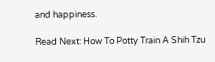and happiness.

Read Next: How To Potty Train A Shih Tzu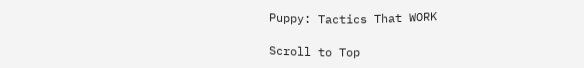Puppy: Tactics That WORK

Scroll to Top